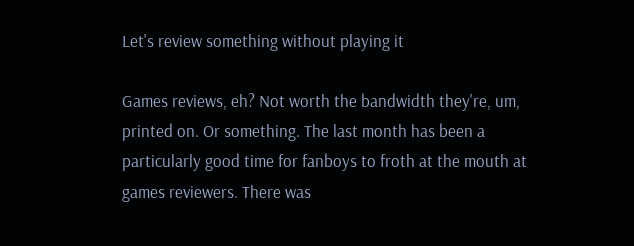Let's review something without playing it

Games reviews, eh? Not worth the bandwidth they're, um, printed on. Or something. The last month has been a particularly good time for fanboys to froth at the mouth at games reviewers. There was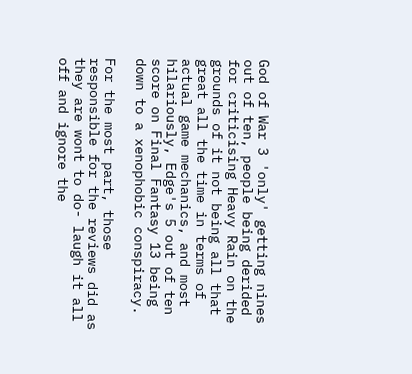God of War 3 'only' getting nines out of ten, people being derided for criticising Heavy Rain on the grounds of it not being all that great all the time in terms of actual game mechanics, and most hilariously, Edge's 5 out of ten score on Final Fantasy 13 being down to a xenophobic conspiracy.

For the most part, those responsible for the reviews did as they are wont to do- laugh it all off and ignore the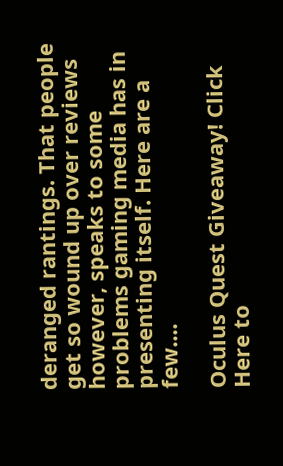deranged rantings. That people get so wound up over reviews however, speaks to some problems gaming media has in presenting itself. Here are a few....

Oculus Quest Giveaway! Click Here to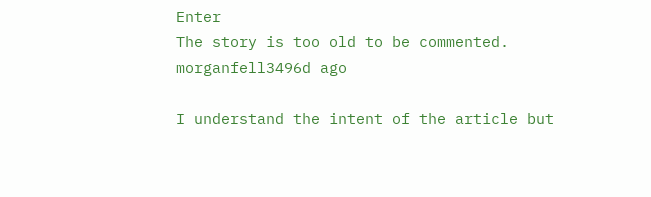Enter
The story is too old to be commented.
morganfell3496d ago

I understand the intent of the article but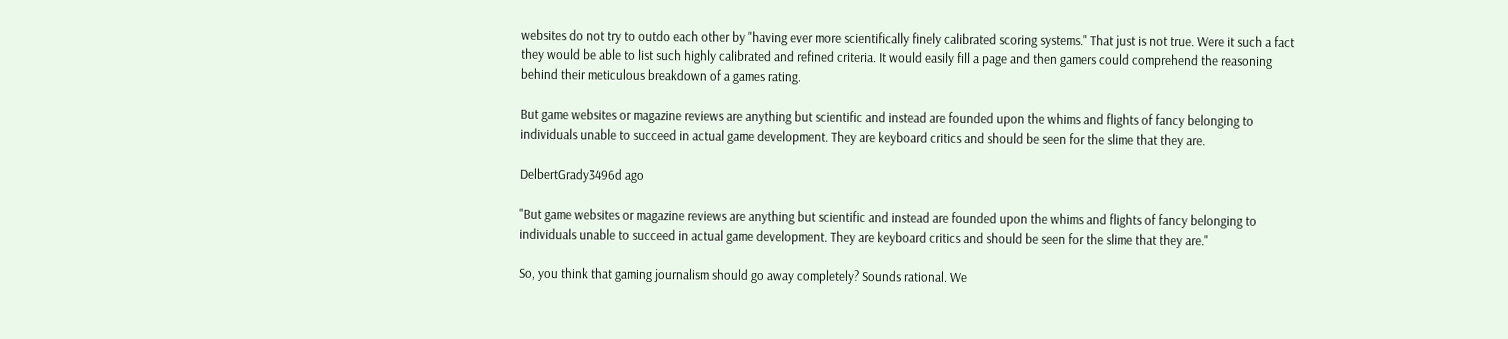websites do not try to outdo each other by "having ever more scientifically finely calibrated scoring systems." That just is not true. Were it such a fact they would be able to list such highly calibrated and refined criteria. It would easily fill a page and then gamers could comprehend the reasoning behind their meticulous breakdown of a games rating.

But game websites or magazine reviews are anything but scientific and instead are founded upon the whims and flights of fancy belonging to individuals unable to succeed in actual game development. They are keyboard critics and should be seen for the slime that they are.

DelbertGrady3496d ago

"But game websites or magazine reviews are anything but scientific and instead are founded upon the whims and flights of fancy belonging to individuals unable to succeed in actual game development. They are keyboard critics and should be seen for the slime that they are."

So, you think that gaming journalism should go away completely? Sounds rational. We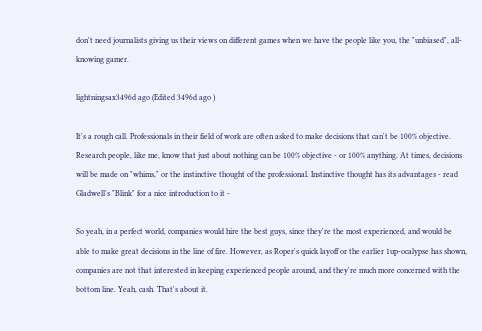don't need journalists giving us their views on different games when we have the people like you, the "unbiased", all-knowing gamer.

lightningsax3496d ago (Edited 3496d ago )

It's a rough call. Professionals in their field of work are often asked to make decisions that can't be 100% objective. Research people, like me, know that just about nothing can be 100% objective - or 100% anything. At times, decisions will be made on "whims," or the instinctive thought of the professional. Instinctive thought has its advantages - read Gladwell's "Blink" for a nice introduction to it -

So yeah, in a perfect world, companies would hire the best guys, since they're the most experienced, and would be able to make great decisions in the line of fire. However, as Roper's quick layoff or the earlier 1up-ocalypse has shown, companies are not that interested in keeping experienced people around, and they're much more concerned with the bottom line. Yeah, cash. That's about it.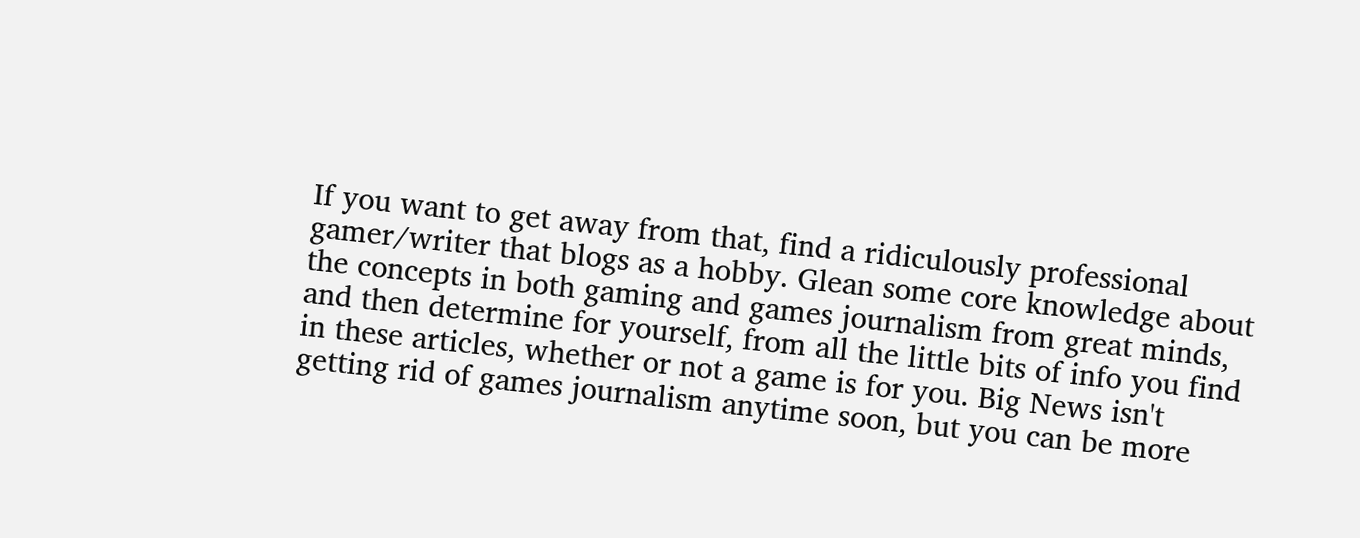If you want to get away from that, find a ridiculously professional gamer/writer that blogs as a hobby. Glean some core knowledge about the concepts in both gaming and games journalism from great minds, and then determine for yourself, from all the little bits of info you find in these articles, whether or not a game is for you. Big News isn't getting rid of games journalism anytime soon, but you can be more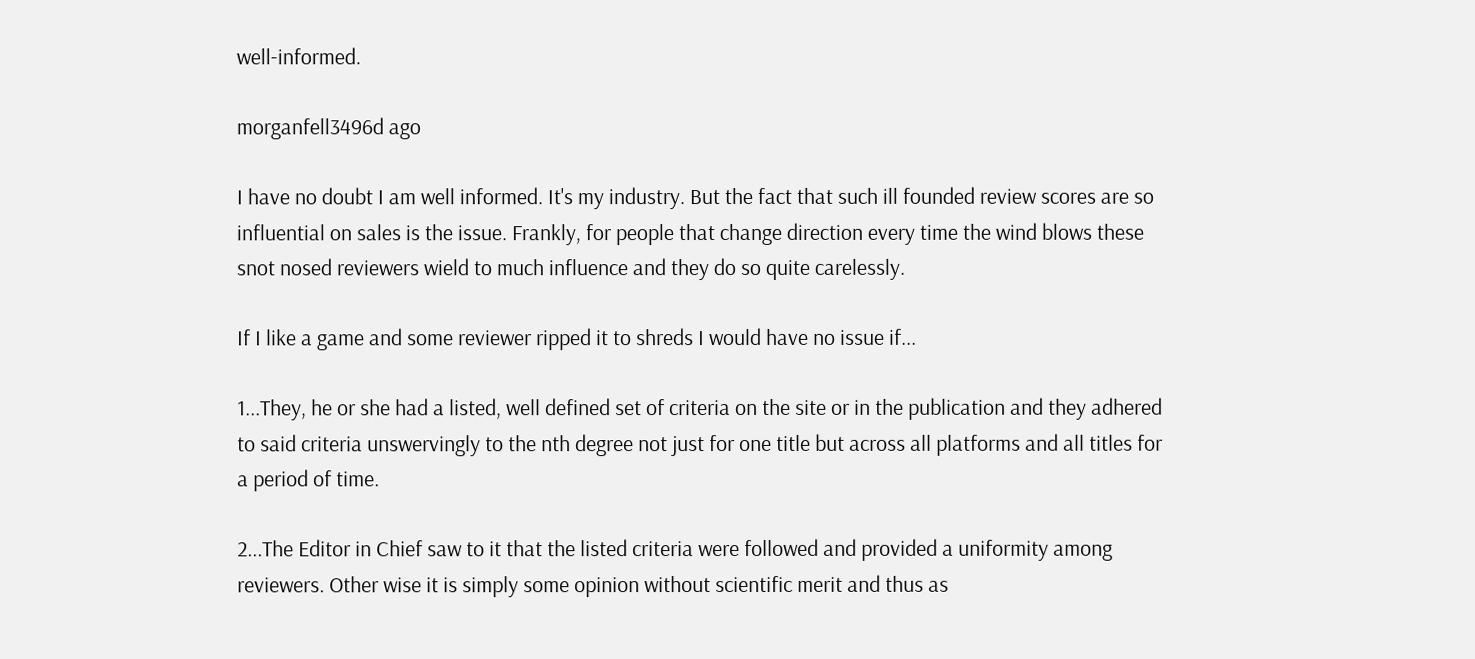well-informed.

morganfell3496d ago

I have no doubt I am well informed. It's my industry. But the fact that such ill founded review scores are so influential on sales is the issue. Frankly, for people that change direction every time the wind blows these snot nosed reviewers wield to much influence and they do so quite carelessly.

If I like a game and some reviewer ripped it to shreds I would have no issue if...

1...They, he or she had a listed, well defined set of criteria on the site or in the publication and they adhered to said criteria unswervingly to the nth degree not just for one title but across all platforms and all titles for a period of time.

2...The Editor in Chief saw to it that the listed criteria were followed and provided a uniformity among reviewers. Other wise it is simply some opinion without scientific merit and thus as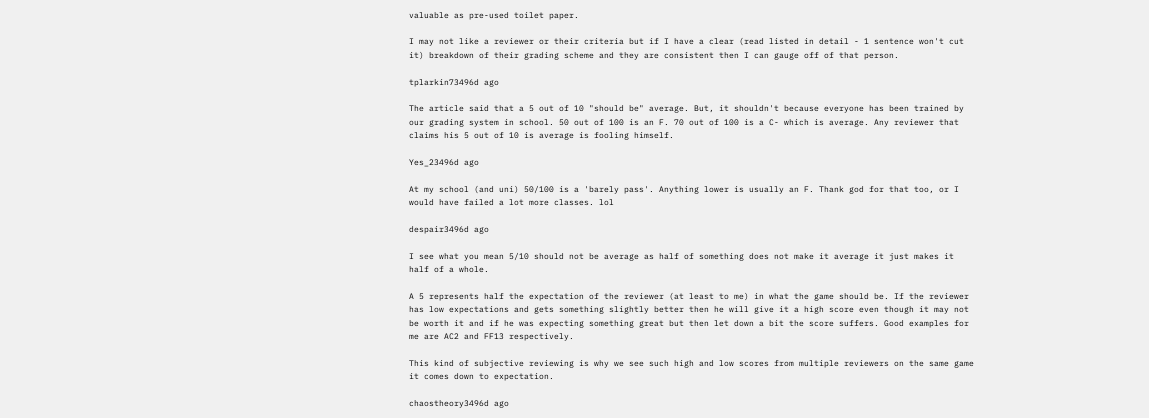valuable as pre-used toilet paper.

I may not like a reviewer or their criteria but if I have a clear (read listed in detail - 1 sentence won't cut it) breakdown of their grading scheme and they are consistent then I can gauge off of that person.

tplarkin73496d ago

The article said that a 5 out of 10 "should be" average. But, it shouldn't because everyone has been trained by our grading system in school. 50 out of 100 is an F. 70 out of 100 is a C- which is average. Any reviewer that claims his 5 out of 10 is average is fooling himself.

Yes_23496d ago

At my school (and uni) 50/100 is a 'barely pass'. Anything lower is usually an F. Thank god for that too, or I would have failed a lot more classes. lol

despair3496d ago

I see what you mean 5/10 should not be average as half of something does not make it average it just makes it half of a whole.

A 5 represents half the expectation of the reviewer (at least to me) in what the game should be. If the reviewer has low expectations and gets something slightly better then he will give it a high score even though it may not be worth it and if he was expecting something great but then let down a bit the score suffers. Good examples for me are AC2 and FF13 respectively.

This kind of subjective reviewing is why we see such high and low scores from multiple reviewers on the same game it comes down to expectation.

chaostheory3496d ago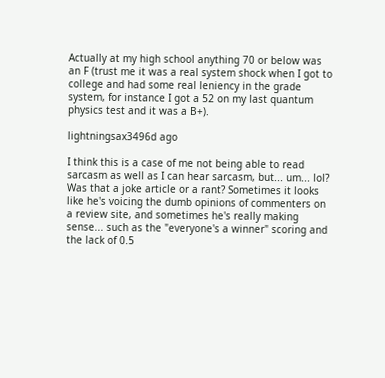Actually at my high school anything 70 or below was an F (trust me it was a real system shock when I got to college and had some real leniency in the grade system, for instance I got a 52 on my last quantum physics test and it was a B+).

lightningsax3496d ago

I think this is a case of me not being able to read sarcasm as well as I can hear sarcasm, but... um... lol? Was that a joke article or a rant? Sometimes it looks like he's voicing the dumb opinions of commenters on a review site, and sometimes he's really making sense... such as the "everyone's a winner" scoring and the lack of 0.5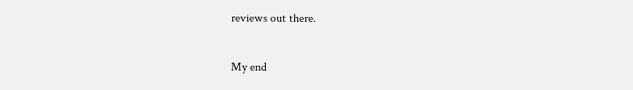reviews out there.

My end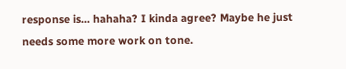response is... hahaha? I kinda agree? Maybe he just needs some more work on tone.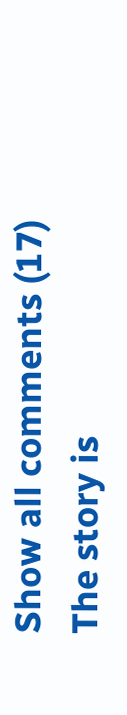Show all comments (17)
The story is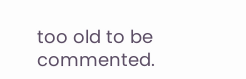too old to be commented.